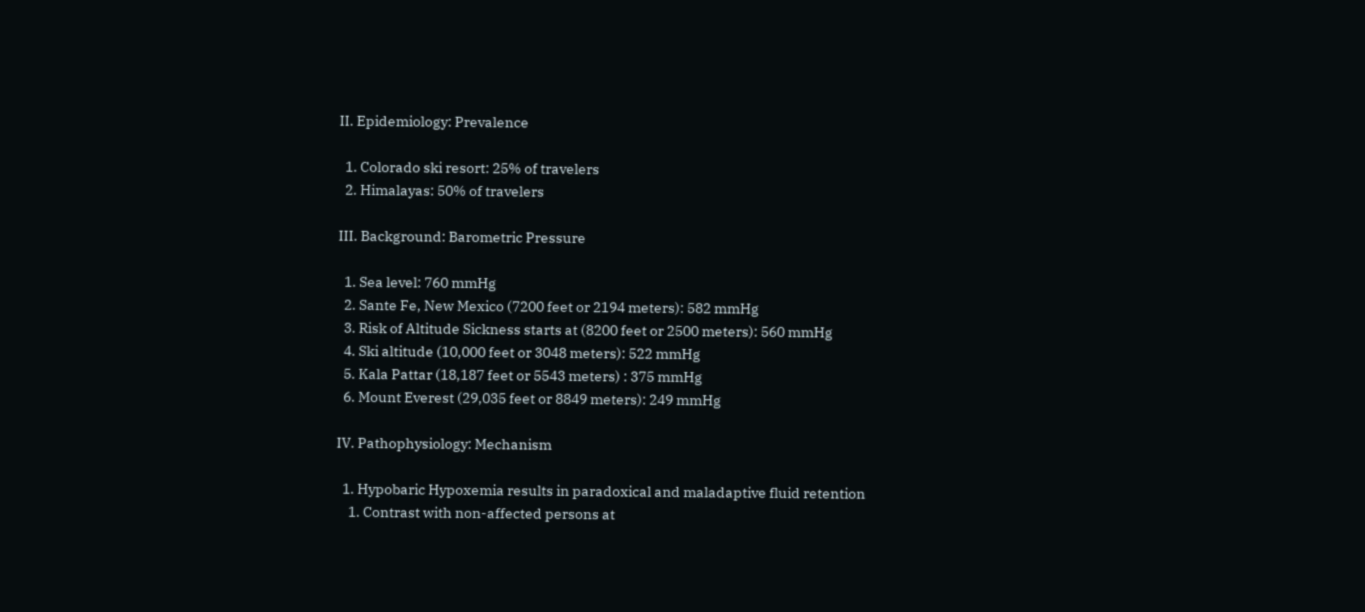II. Epidemiology: Prevalence

  1. Colorado ski resort: 25% of travelers
  2. Himalayas: 50% of travelers

III. Background: Barometric Pressure

  1. Sea level: 760 mmHg
  2. Sante Fe, New Mexico (7200 feet or 2194 meters): 582 mmHg
  3. Risk of Altitude Sickness starts at (8200 feet or 2500 meters): 560 mmHg
  4. Ski altitude (10,000 feet or 3048 meters): 522 mmHg
  5. Kala Pattar (18,187 feet or 5543 meters) : 375 mmHg
  6. Mount Everest (29,035 feet or 8849 meters): 249 mmHg

IV. Pathophysiology: Mechanism

  1. Hypobaric Hypoxemia results in paradoxical and maladaptive fluid retention
    1. Contrast with non-affected persons at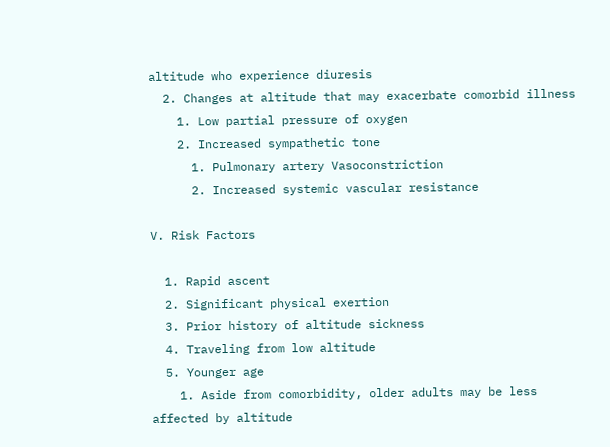altitude who experience diuresis
  2. Changes at altitude that may exacerbate comorbid illness
    1. Low partial pressure of oxygen
    2. Increased sympathetic tone
      1. Pulmonary artery Vasoconstriction
      2. Increased systemic vascular resistance

V. Risk Factors

  1. Rapid ascent
  2. Significant physical exertion
  3. Prior history of altitude sickness
  4. Traveling from low altitude
  5. Younger age
    1. Aside from comorbidity, older adults may be less affected by altitude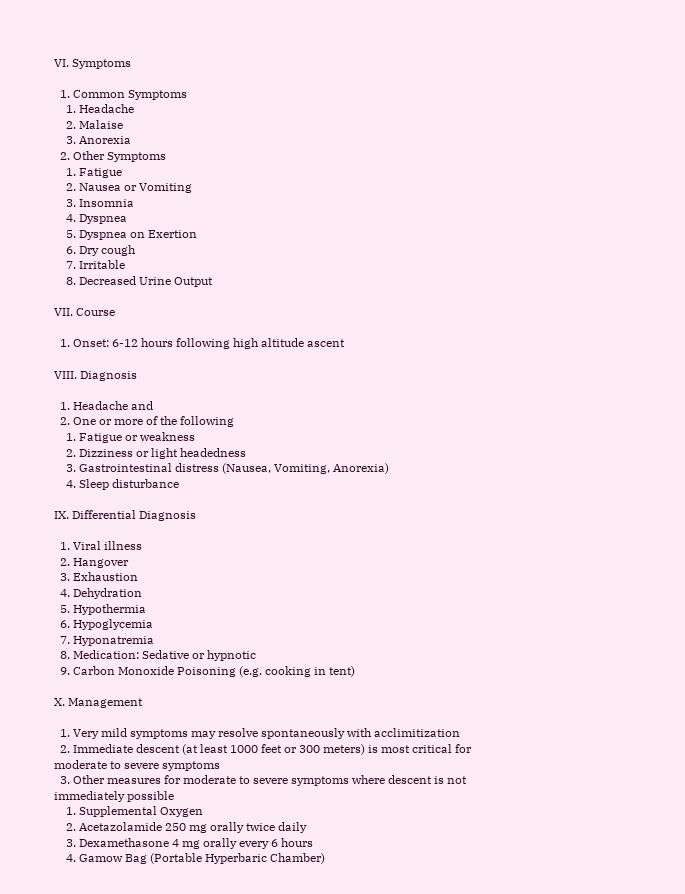VI. Symptoms

  1. Common Symptoms
    1. Headache
    2. Malaise
    3. Anorexia
  2. Other Symptoms
    1. Fatigue
    2. Nausea or Vomiting
    3. Insomnia
    4. Dyspnea
    5. Dyspnea on Exertion
    6. Dry cough
    7. Irritable
    8. Decreased Urine Output

VII. Course

  1. Onset: 6-12 hours following high altitude ascent

VIII. Diagnosis

  1. Headache and
  2. One or more of the following
    1. Fatigue or weakness
    2. Dizziness or light headedness
    3. Gastrointestinal distress (Nausea, Vomiting, Anorexia)
    4. Sleep disturbance

IX. Differential Diagnosis

  1. Viral illness
  2. Hangover
  3. Exhaustion
  4. Dehydration
  5. Hypothermia
  6. Hypoglycemia
  7. Hyponatremia
  8. Medication: Sedative or hypnotic
  9. Carbon Monoxide Poisoning (e.g. cooking in tent)

X. Management

  1. Very mild symptoms may resolve spontaneously with acclimitization
  2. Immediate descent (at least 1000 feet or 300 meters) is most critical for moderate to severe symptoms
  3. Other measures for moderate to severe symptoms where descent is not immediately possible
    1. Supplemental Oxygen
    2. Acetazolamide 250 mg orally twice daily
    3. Dexamethasone 4 mg orally every 6 hours
    4. Gamow Bag (Portable Hyperbaric Chamber)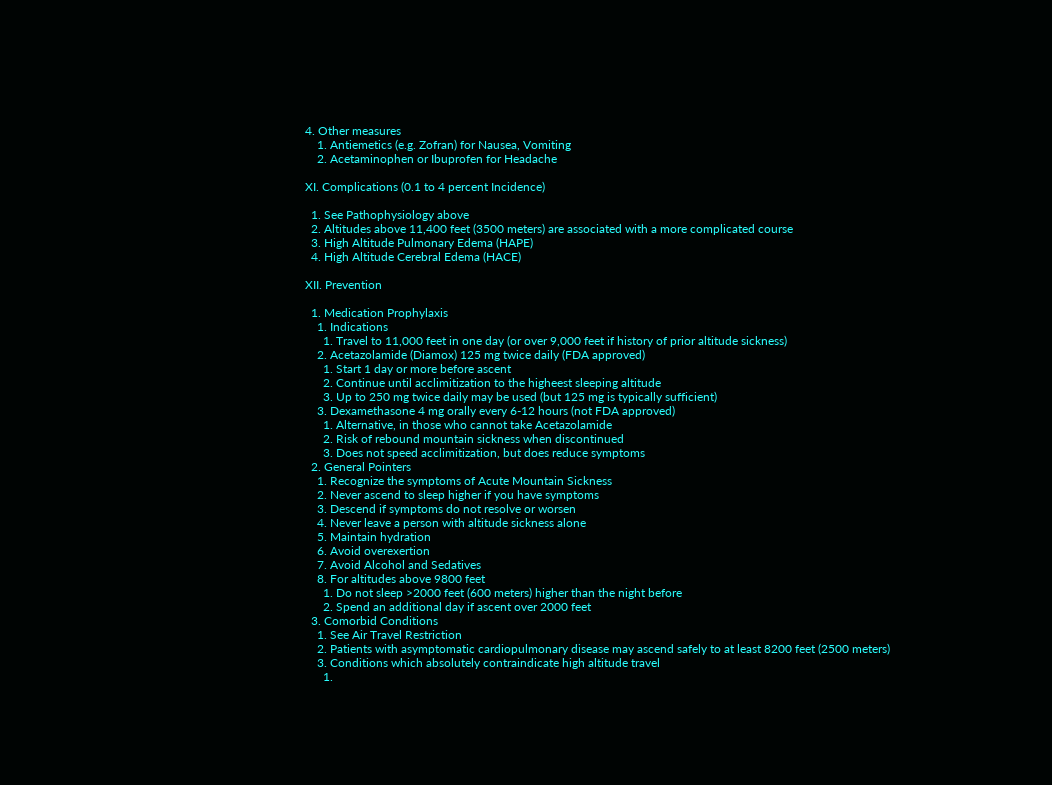4. Other measures
    1. Antiemetics (e.g. Zofran) for Nausea, Vomiting
    2. Acetaminophen or Ibuprofen for Headache

XI. Complications (0.1 to 4 percent Incidence)

  1. See Pathophysiology above
  2. Altitudes above 11,400 feet (3500 meters) are associated with a more complicated course
  3. High Altitude Pulmonary Edema (HAPE)
  4. High Altitude Cerebral Edema (HACE)

XII. Prevention

  1. Medication Prophylaxis
    1. Indications
      1. Travel to 11,000 feet in one day (or over 9,000 feet if history of prior altitude sickness)
    2. Acetazolamide (Diamox) 125 mg twice daily (FDA approved)
      1. Start 1 day or more before ascent
      2. Continue until acclimitization to the higheest sleeping altitude
      3. Up to 250 mg twice daily may be used (but 125 mg is typically sufficient)
    3. Dexamethasone 4 mg orally every 6-12 hours (not FDA approved)
      1. Alternative, in those who cannot take Acetazolamide
      2. Risk of rebound mountain sickness when discontinued
      3. Does not speed acclimitization, but does reduce symptoms
  2. General Pointers
    1. Recognize the symptoms of Acute Mountain Sickness
    2. Never ascend to sleep higher if you have symptoms
    3. Descend if symptoms do not resolve or worsen
    4. Never leave a person with altitude sickness alone
    5. Maintain hydration
    6. Avoid overexertion
    7. Avoid Alcohol and Sedatives
    8. For altitudes above 9800 feet
      1. Do not sleep >2000 feet (600 meters) higher than the night before
      2. Spend an additional day if ascent over 2000 feet
  3. Comorbid Conditions
    1. See Air Travel Restriction
    2. Patients with asymptomatic cardiopulmonary disease may ascend safely to at least 8200 feet (2500 meters)
    3. Conditions which absolutely contraindicate high altitude travel
      1.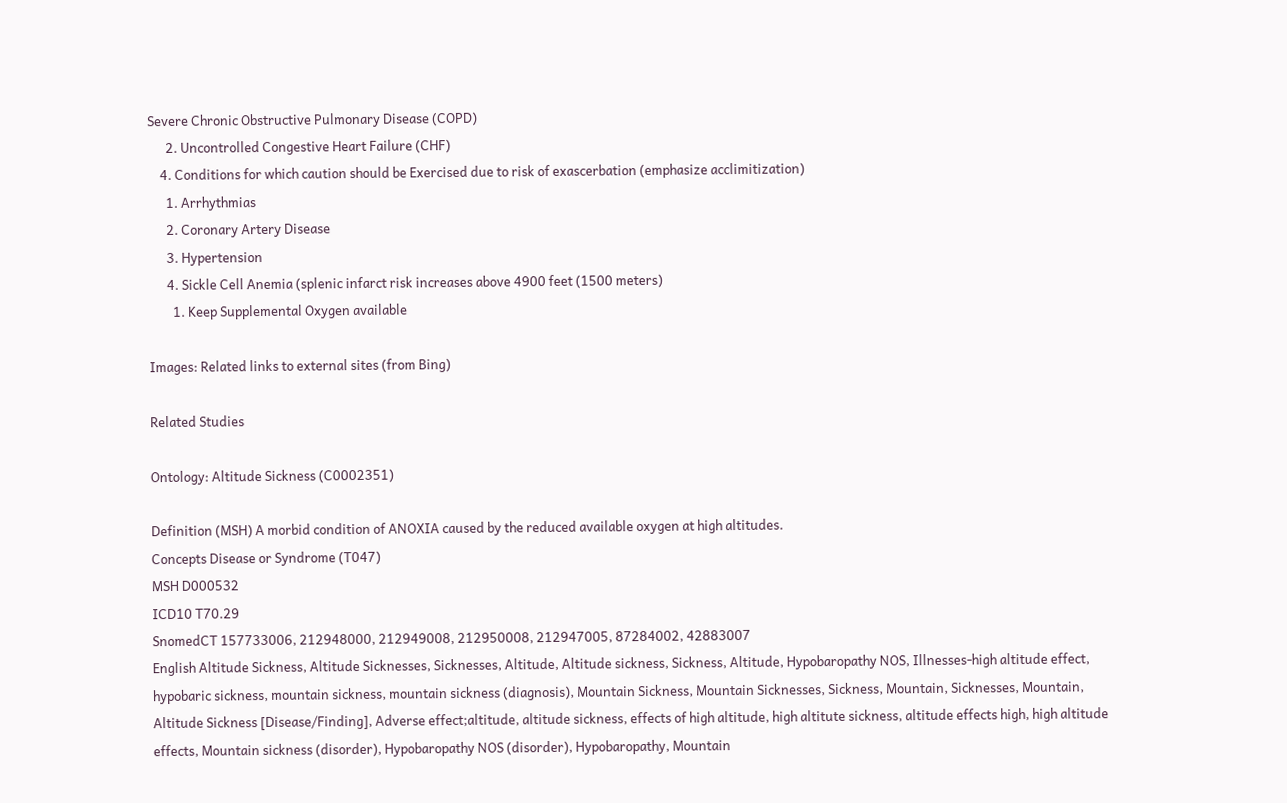Severe Chronic Obstructive Pulmonary Disease (COPD)
      2. Uncontrolled Congestive Heart Failure (CHF)
    4. Conditions for which caution should be Exercised due to risk of exascerbation (emphasize acclimitization)
      1. Arrhythmias
      2. Coronary Artery Disease
      3. Hypertension
      4. Sickle Cell Anemia (splenic infarct risk increases above 4900 feet (1500 meters)
        1. Keep Supplemental Oxygen available

Images: Related links to external sites (from Bing)

Related Studies

Ontology: Altitude Sickness (C0002351)

Definition (MSH) A morbid condition of ANOXIA caused by the reduced available oxygen at high altitudes.
Concepts Disease or Syndrome (T047)
MSH D000532
ICD10 T70.29
SnomedCT 157733006, 212948000, 212949008, 212950008, 212947005, 87284002, 42883007
English Altitude Sickness, Altitude Sicknesses, Sicknesses, Altitude, Altitude sickness, Sickness, Altitude, Hypobaropathy NOS, Illnesses-high altitude effect, hypobaric sickness, mountain sickness, mountain sickness (diagnosis), Mountain Sickness, Mountain Sicknesses, Sickness, Mountain, Sicknesses, Mountain, Altitude Sickness [Disease/Finding], Adverse effect;altitude, altitude sickness, effects of high altitude, high altitute sickness, altitude effects high, high altitude effects, Mountain sickness (disorder), Hypobaropathy NOS (disorder), Hypobaropathy, Mountain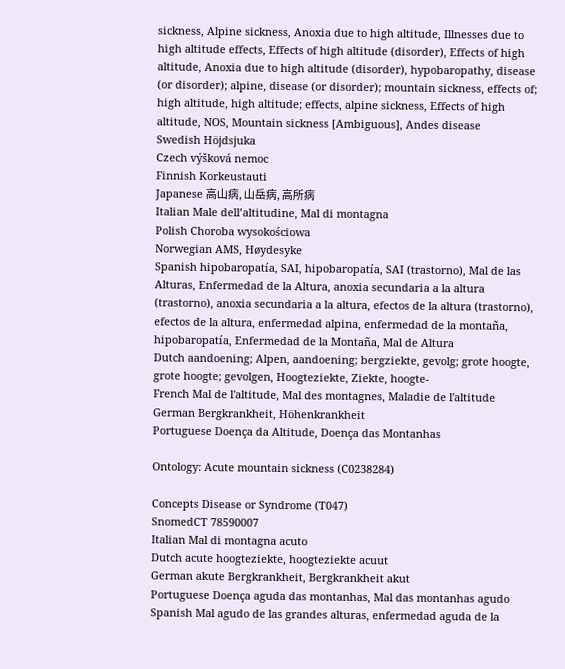sickness, Alpine sickness, Anoxia due to high altitude, Illnesses due to high altitude effects, Effects of high altitude (disorder), Effects of high altitude, Anoxia due to high altitude (disorder), hypobaropathy, disease (or disorder); alpine, disease (or disorder); mountain sickness, effects of; high altitude, high altitude; effects, alpine sickness, Effects of high altitude, NOS, Mountain sickness [Ambiguous], Andes disease
Swedish Höjdsjuka
Czech výšková nemoc
Finnish Korkeustauti
Japanese 高山病, 山岳病, 高所病
Italian Male dell’altitudine, Mal di montagna
Polish Choroba wysokościowa
Norwegian AMS, Høydesyke
Spanish hipobaropatía, SAI, hipobaropatía, SAI (trastorno), Mal de las Alturas, Enfermedad de la Altura, anoxia secundaria a la altura (trastorno), anoxia secundaria a la altura, efectos de la altura (trastorno), efectos de la altura, enfermedad alpina, enfermedad de la montaña, hipobaropatía, Enfermedad de la Montaña, Mal de Altura
Dutch aandoening; Alpen, aandoening; bergziekte, gevolg; grote hoogte, grote hoogte; gevolgen, Hoogteziekte, Ziekte, hoogte-
French Mal de l'altitude, Mal des montagnes, Maladie de l'altitude
German Bergkrankheit, Höhenkrankheit
Portuguese Doença da Altitude, Doença das Montanhas

Ontology: Acute mountain sickness (C0238284)

Concepts Disease or Syndrome (T047)
SnomedCT 78590007
Italian Mal di montagna acuto
Dutch acute hoogteziekte, hoogteziekte acuut
German akute Bergkrankheit, Bergkrankheit akut
Portuguese Doença aguda das montanhas, Mal das montanhas agudo
Spanish Mal agudo de las grandes alturas, enfermedad aguda de la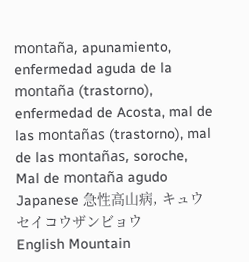montaña, apunamiento, enfermedad aguda de la montaña (trastorno), enfermedad de Acosta, mal de las montañas (trastorno), mal de las montañas, soroche, Mal de montaña agudo
Japanese 急性高山病, キュウセイコウザンビョウ
English Mountain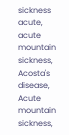sickness acute, acute mountain sickness, Acosta's disease, Acute mountain sickness,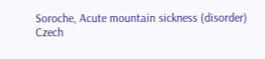Soroche, Acute mountain sickness (disorder)
Czech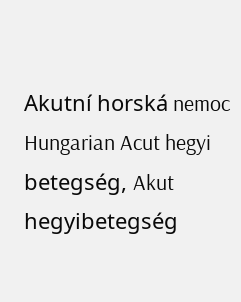Akutní horská nemoc
Hungarian Acut hegyi betegség, Akut hegyibetegség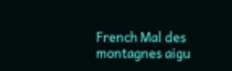French Mal des montagnes aigu